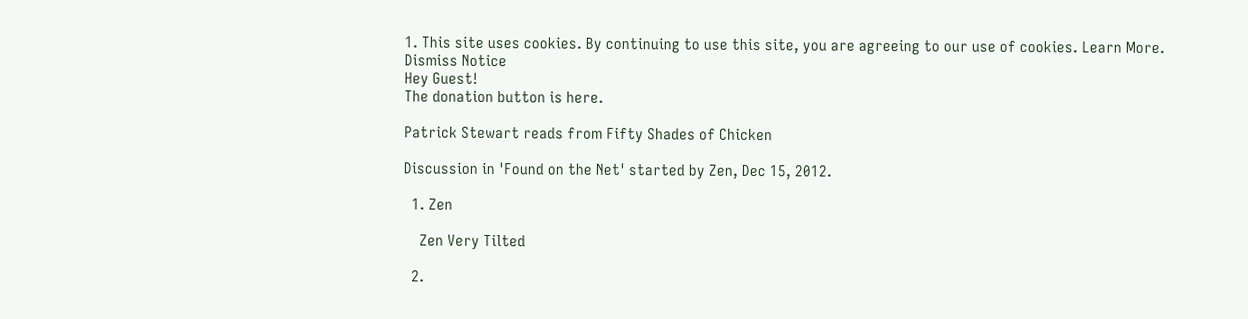1. This site uses cookies. By continuing to use this site, you are agreeing to our use of cookies. Learn More.
Dismiss Notice
Hey Guest!
The donation button is here.

Patrick Stewart reads from Fifty Shades of Chicken

Discussion in 'Found on the Net' started by Zen, Dec 15, 2012.

  1. Zen

    Zen Very Tilted

  2.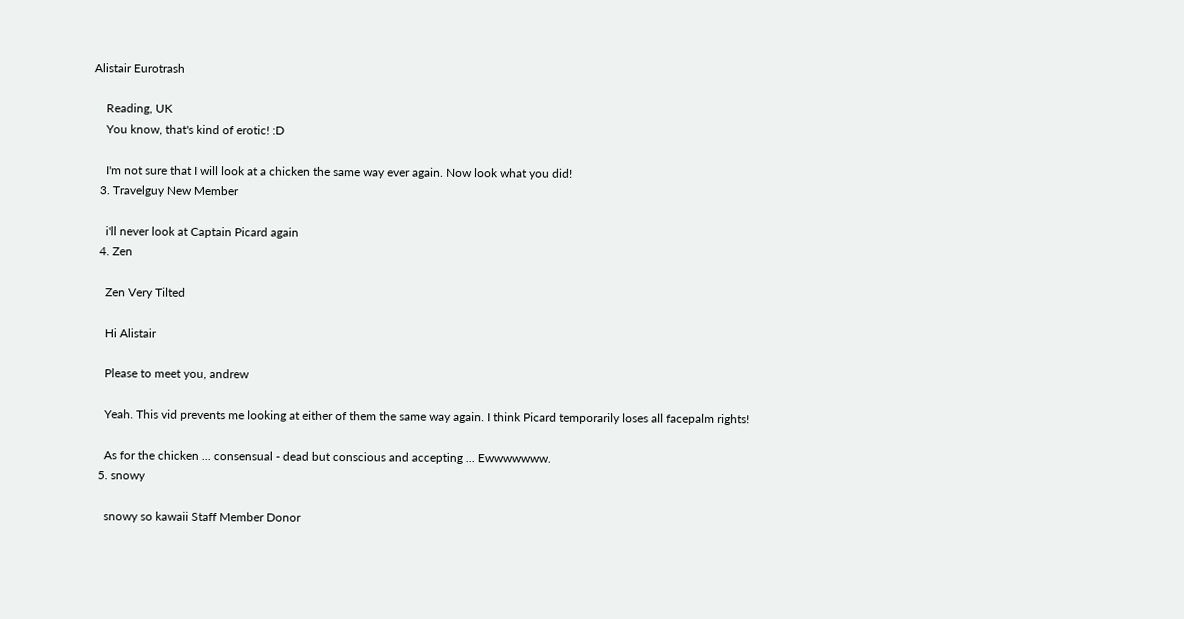Alistair Eurotrash

    Reading, UK
    You know, that's kind of erotic! :D

    I'm not sure that I will look at a chicken the same way ever again. Now look what you did!
  3. Travelguy New Member

    i'll never look at Captain Picard again
  4. Zen

    Zen Very Tilted

    Hi Alistair

    Please to meet you, andrew

    Yeah. This vid prevents me looking at either of them the same way again. I think Picard temporarily loses all facepalm rights!

    As for the chicken ... consensual - dead but conscious and accepting ... Ewwwwwww.
  5. snowy

    snowy so kawaii Staff Member Donor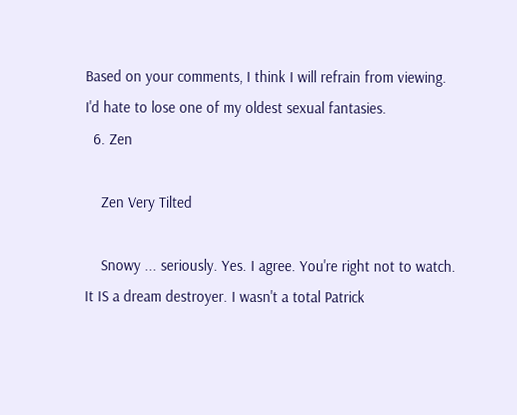Based on your comments, I think I will refrain from viewing. I'd hate to lose one of my oldest sexual fantasies.
  6. Zen

    Zen Very Tilted

    Snowy ... seriously. Yes. I agree. You're right not to watch. It IS a dream destroyer. I wasn't a total Patrick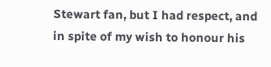Stewart fan, but I had respect, and in spite of my wish to honour his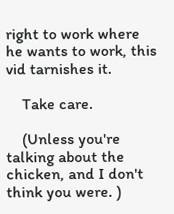right to work where he wants to work, this vid tarnishes it.

    Take care.

    (Unless you're talking about the chicken, and I don't think you were. )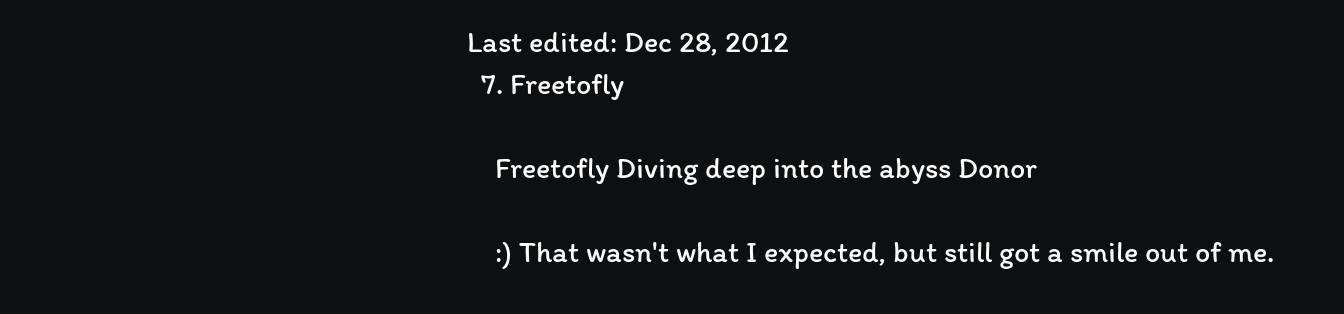Last edited: Dec 28, 2012
  7. Freetofly

    Freetofly Diving deep into the abyss Donor

    :) That wasn't what I expected, but still got a smile out of me.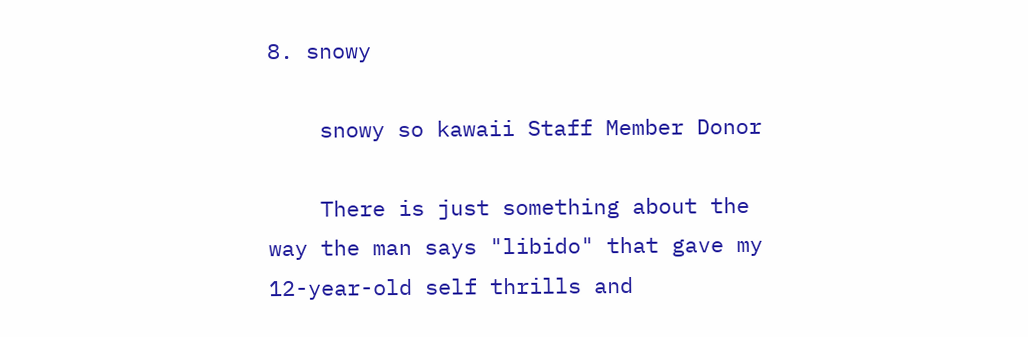8. snowy

    snowy so kawaii Staff Member Donor

    There is just something about the way the man says "libido" that gave my 12-year-old self thrills and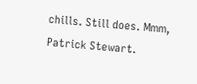chills. Still does. Mmm, Patrick Stewart.